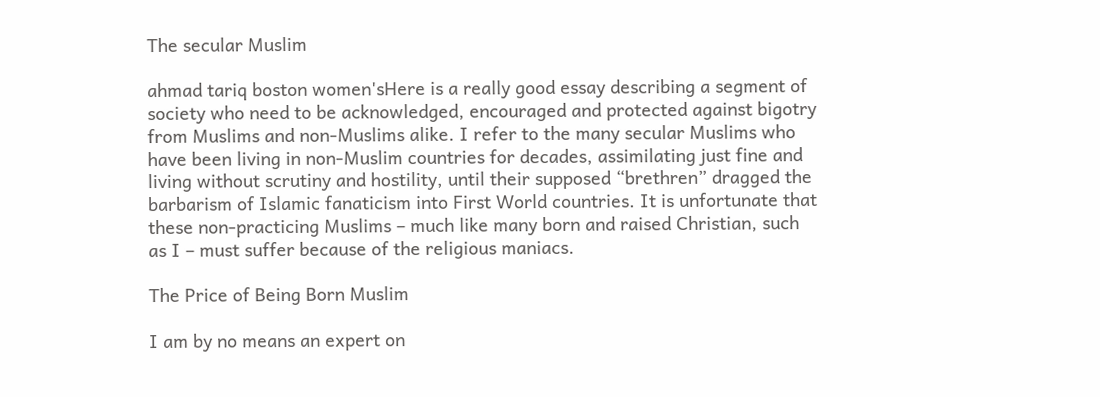The secular Muslim

ahmad tariq boston women'sHere is a really good essay describing a segment of society who need to be acknowledged, encouraged and protected against bigotry from Muslims and non-Muslims alike. I refer to the many secular Muslims who have been living in non-Muslim countries for decades, assimilating just fine and living without scrutiny and hostility, until their supposed “brethren” dragged the barbarism of Islamic fanaticism into First World countries. It is unfortunate that these non-practicing Muslims – much like many born and raised Christian, such as I – must suffer because of the religious maniacs.

The Price of Being Born Muslim

I am by no means an expert on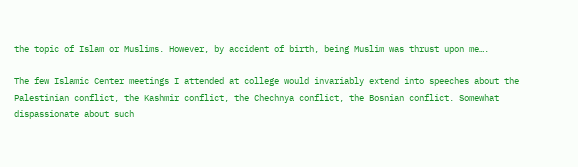the topic of Islam or Muslims. However, by accident of birth, being Muslim was thrust upon me….

The few Islamic Center meetings I attended at college would invariably extend into speeches about the Palestinian conflict, the Kashmir conflict, the Chechnya conflict, the Bosnian conflict. Somewhat dispassionate about such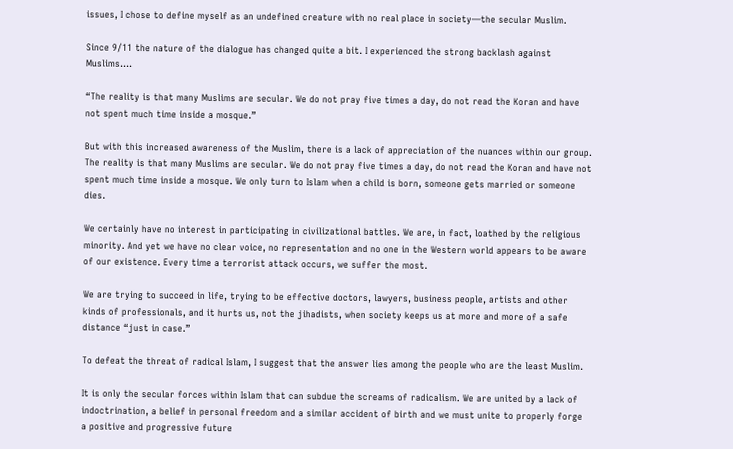issues, I chose to define myself as an undefined creature with no real place in society—the secular Muslim.

Since 9/11 the nature of the dialogue has changed quite a bit. I experienced the strong backlash against Muslims….

“The reality is that many Muslims are secular. We do not pray five times a day, do not read the Koran and have not spent much time inside a mosque.”

But with this increased awareness of the Muslim, there is a lack of appreciation of the nuances within our group. The reality is that many Muslims are secular. We do not pray five times a day, do not read the Koran and have not spent much time inside a mosque. We only turn to Islam when a child is born, someone gets married or someone dies.

We certainly have no interest in participating in civilizational battles. We are, in fact, loathed by the religious minority. And yet we have no clear voice, no representation and no one in the Western world appears to be aware of our existence. Every time a terrorist attack occurs, we suffer the most.

We are trying to succeed in life, trying to be effective doctors, lawyers, business people, artists and other kinds of professionals, and it hurts us, not the jihadists, when society keeps us at more and more of a safe distance “just in case.”

To defeat the threat of radical Islam, I suggest that the answer lies among the people who are the least Muslim.

It is only the secular forces within Islam that can subdue the screams of radicalism. We are united by a lack of indoctrination, a belief in personal freedom and a similar accident of birth and we must unite to properly forge a positive and progressive future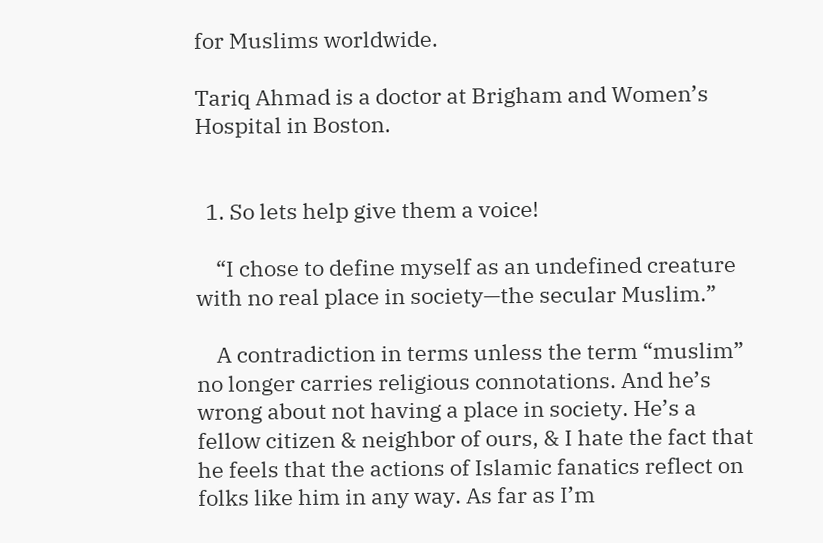for Muslims worldwide.

Tariq Ahmad is a doctor at Brigham and Women’s Hospital in Boston.


  1. So lets help give them a voice!

    “I chose to define myself as an undefined creature with no real place in society—the secular Muslim.”

    A contradiction in terms unless the term “muslim” no longer carries religious connotations. And he’s wrong about not having a place in society. He’s a fellow citizen & neighbor of ours, & I hate the fact that he feels that the actions of Islamic fanatics reflect on folks like him in any way. As far as I’m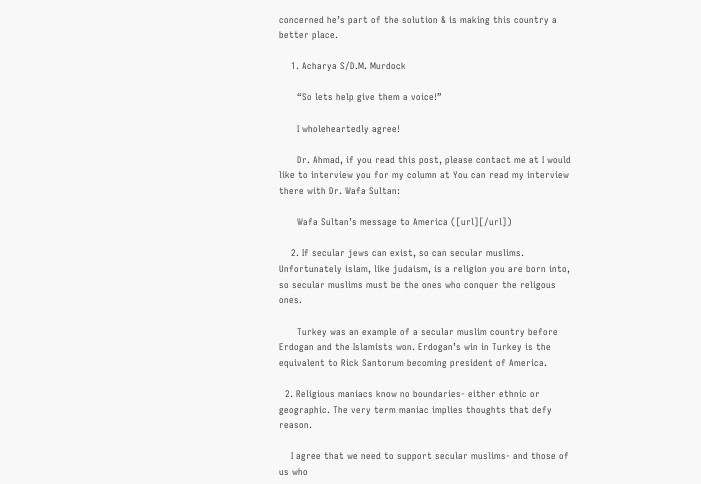concerned he’s part of the solution & is making this country a better place.

    1. Acharya S/D.M. Murdock

      “So lets help give them a voice!”

      I wholeheartedly agree!

      Dr. Ahmad, if you read this post, please contact me at I would like to interview you for my column at You can read my interview there with Dr. Wafa Sultan:

      Wafa Sultan’s message to America ([url][/url])

    2. If secular jews can exist, so can secular muslims. Unfortunately islam, like judaism, is a religion you are born into, so secular muslims must be the ones who conquer the religous ones.

      Turkey was an example of a secular muslim country before Erdogan and the Islamists won. Erdogan’s win in Turkey is the equivalent to Rick Santorum becoming president of America.

  2. Religious maniacs know no boundaries- either ethnic or geographic. The very term maniac implies thoughts that defy reason.

    I agree that we need to support secular muslims- and those of us who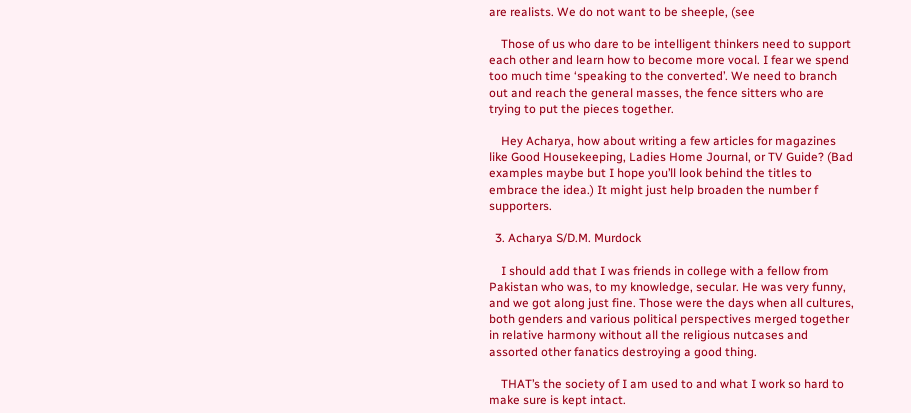are realists. We do not want to be sheeple, (see

    Those of us who dare to be intelligent thinkers need to support each other and learn how to become more vocal. I fear we spend too much time ‘speaking to the converted’. We need to branch out and reach the general masses, the fence sitters who are trying to put the pieces together.

    Hey Acharya, how about writing a few articles for magazines like Good Housekeeping, Ladies Home Journal, or TV Guide? (Bad examples maybe but I hope you’ll look behind the titles to embrace the idea.) It might just help broaden the number f supporters.

  3. Acharya S/D.M. Murdock

    I should add that I was friends in college with a fellow from Pakistan who was, to my knowledge, secular. He was very funny, and we got along just fine. Those were the days when all cultures, both genders and various political perspectives merged together in relative harmony without all the religious nutcases and assorted other fanatics destroying a good thing.

    THAT’s the society of I am used to and what I work so hard to make sure is kept intact.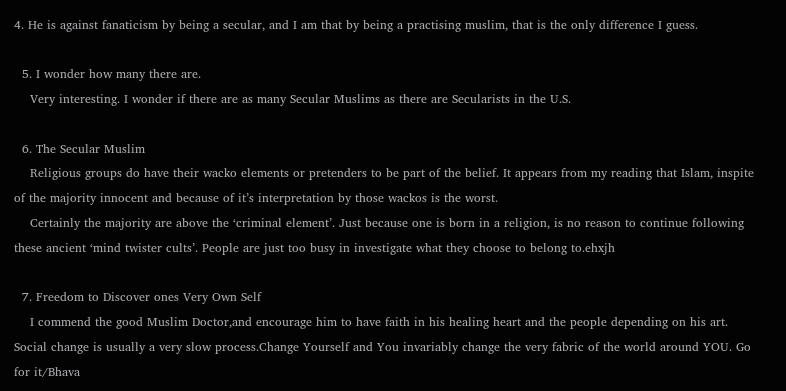4. He is against fanaticism by being a secular, and I am that by being a practising muslim, that is the only difference I guess.

  5. I wonder how many there are.
    Very interesting. I wonder if there are as many Secular Muslims as there are Secularists in the U.S.

  6. The Secular Muslim
    Religious groups do have their wacko elements or pretenders to be part of the belief. It appears from my reading that Islam, inspite of the majority innocent and because of it’s interpretation by those wackos is the worst.
    Certainly the majority are above the ‘criminal element’. Just because one is born in a religion, is no reason to continue following these ancient ‘mind twister cults’. People are just too busy in investigate what they choose to belong to.ehxjh

  7. Freedom to Discover ones Very Own Self
    I commend the good Muslim Doctor,and encourage him to have faith in his healing heart and the people depending on his art. Social change is usually a very slow process.Change Yourself and You invariably change the very fabric of the world around YOU. Go for it/Bhava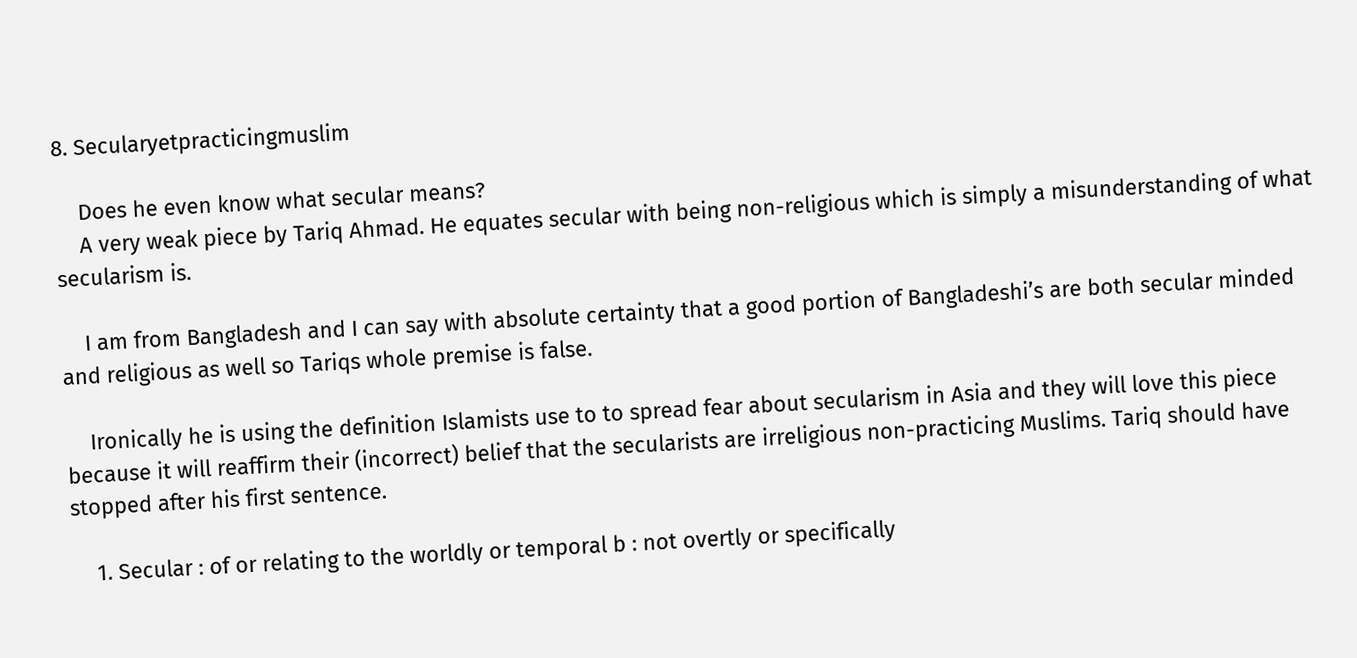8. Secularyetpracticingmuslim

    Does he even know what secular means?
    A very weak piece by Tariq Ahmad. He equates secular with being non-religious which is simply a misunderstanding of what secularism is.

    I am from Bangladesh and I can say with absolute certainty that a good portion of Bangladeshi’s are both secular minded and religious as well so Tariqs whole premise is false.

    Ironically he is using the definition Islamists use to to spread fear about secularism in Asia and they will love this piece because it will reaffirm their (incorrect) belief that the secularists are irreligious non-practicing Muslims. Tariq should have stopped after his first sentence.

    1. Secular : of or relating to the worldly or temporal b : not overtly or specifically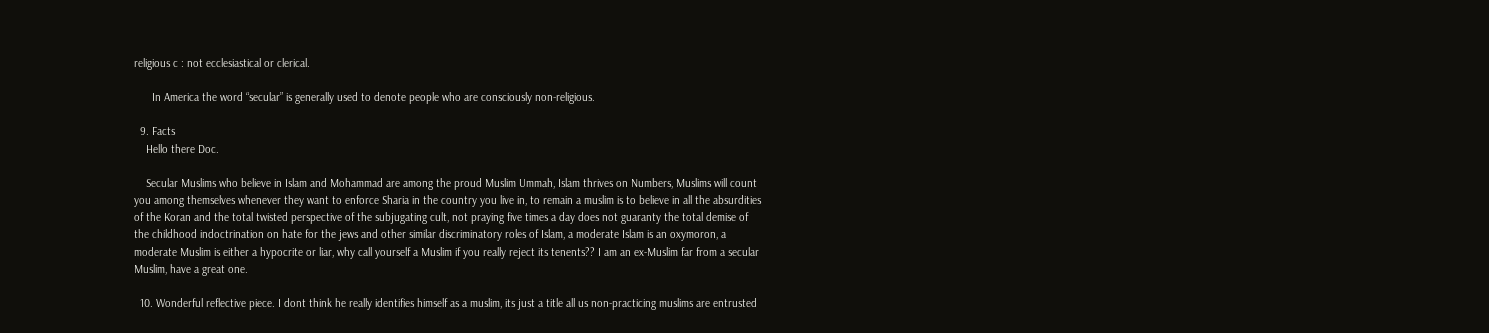religious c : not ecclesiastical or clerical.

      In America the word “secular” is generally used to denote people who are consciously non-religious.

  9. Facts
    Hello there Doc.

    Secular Muslims who believe in Islam and Mohammad are among the proud Muslim Ummah, Islam thrives on Numbers, Muslims will count you among themselves whenever they want to enforce Sharia in the country you live in, to remain a muslim is to believe in all the absurdities of the Koran and the total twisted perspective of the subjugating cult, not praying five times a day does not guaranty the total demise of the childhood indoctrination on hate for the jews and other similar discriminatory roles of Islam, a moderate Islam is an oxymoron, a moderate Muslim is either a hypocrite or liar, why call yourself a Muslim if you really reject its tenents?? I am an ex-Muslim far from a secular Muslim, have a great one.

  10. Wonderful reflective piece. I dont think he really identifies himself as a muslim, its just a title all us non-practicing muslims are entrusted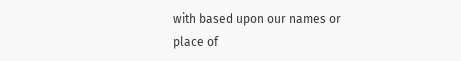with based upon our names or place of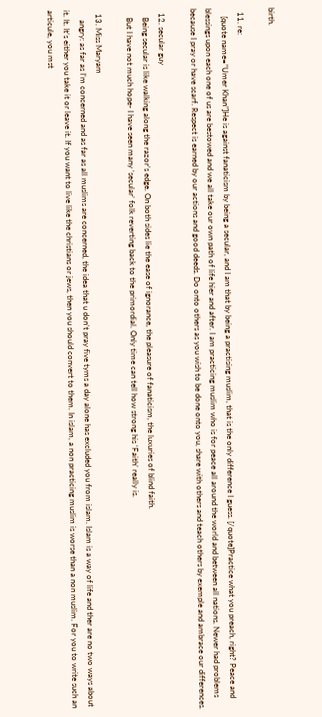birth.

  11. re:
    [quote name=”Umer Khan”]He is against fanaticism by being a secular, and I am that by being a practising muslim, that is the only difference I guess. [/quote]Practice what you preach, right? Peace and blessings upon each one of us are bestowed and we all take our own path of life hier and after. I am practicing muslim who is for peace all around the world and between all nations. Newer had problems because I pray or have scarf. Respect is earned by our actions and good deeds. Do onto others as you wish to be done onto you, share with others and teach others by exemple and ambrace our differences.

  12. secular guy
    Being secular is like walking along the razor’s edge. On both sides lie the ease of ignorance, the pleasure of fanaticism, the luxuries of blind faith.
    But I have not much hope- I have seen many ‘secular’ folk reverting back to the primordial. Only time can tell how strong his ‘Faith’ really is.

  13. Miss Maryam
     angry: as far as I’m concerned and as far as all muslims are concerned, the idea that u don’t pray five tyms a day alone has excluded you from islam. Islam is a way of life and ther are no two ways about it. It. It’s either you take it or leave it. If you want to live like the christians or jews, then you should convert to them. In islam, a non practicing muslim is worse than a non muslim. For you to write such an articule, you mst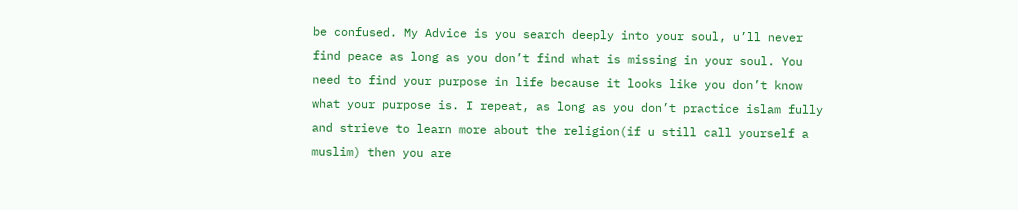be confused. My Advice is you search deeply into your soul, u’ll never find peace as long as you don’t find what is missing in your soul. You need to find your purpose in life because it looks like you don’t know what your purpose is. I repeat, as long as you don’t practice islam fully and strieve to learn more about the religion(if u still call yourself a muslim) then you are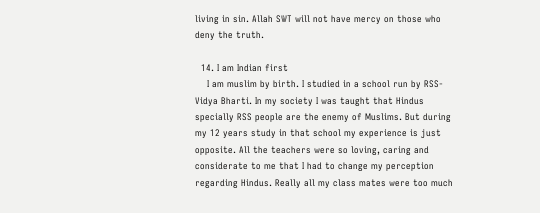living in sin. Allah SWT will not have mercy on those who deny the truth.

  14. I am Indian first
    I am muslim by birth. I studied in a school run by RSS- Vidya Bharti. In my society I was taught that Hindus specially RSS people are the enemy of Muslims. But during my 12 years study in that school my experience is just opposite. All the teachers were so loving, caring and considerate to me that I had to change my perception regarding Hindus. Really all my class mates were too much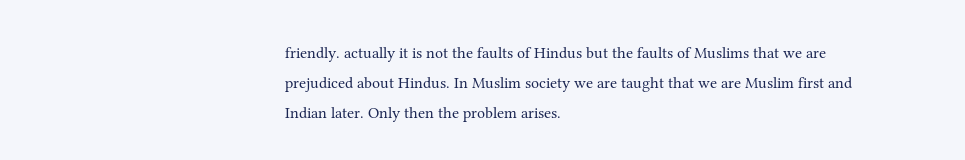friendly. actually it is not the faults of Hindus but the faults of Muslims that we are prejudiced about Hindus. In Muslim society we are taught that we are Muslim first and Indian later. Only then the problem arises.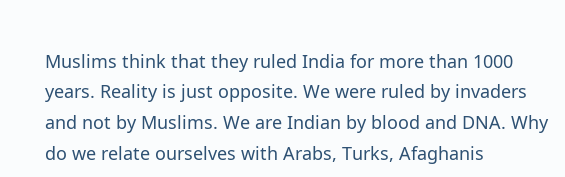Muslims think that they ruled India for more than 1000 years. Reality is just opposite. We were ruled by invaders and not by Muslims. We are Indian by blood and DNA. Why do we relate ourselves with Arabs, Turks, Afaghanis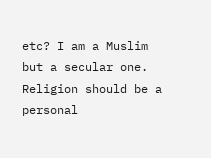etc? I am a Muslim but a secular one. Religion should be a personal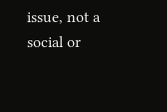issue, not a social or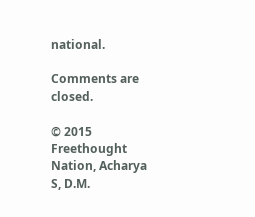national.

Comments are closed.

© 2015 Freethought Nation, Acharya S, D.M.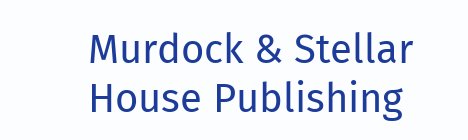Murdock & Stellar House Publishing